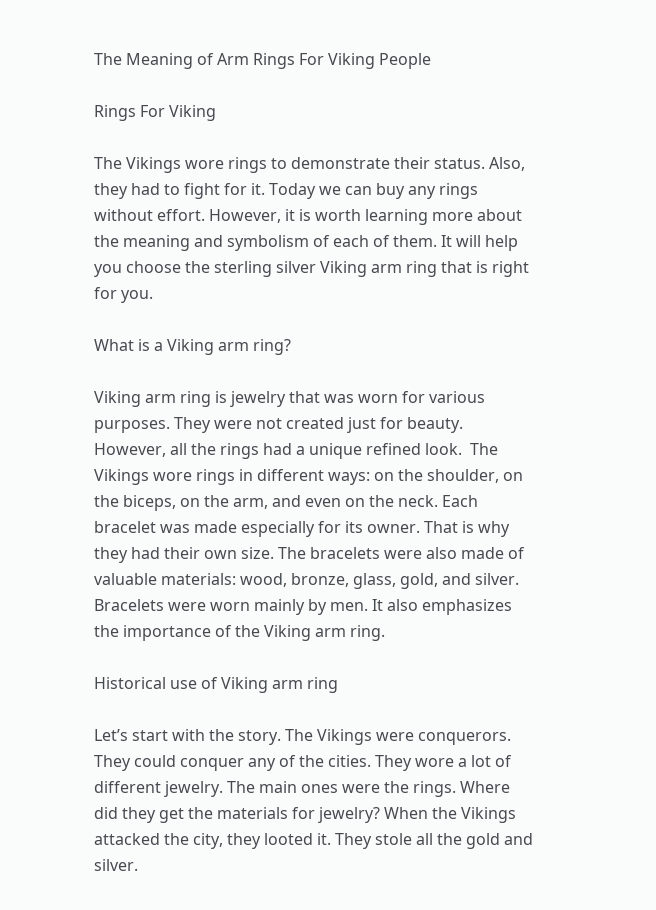The Meaning of Arm Rings For Viking People

Rings For Viking

The Vikings wore rings to demonstrate their status. Also, they had to fight for it. Today we can buy any rings without effort. However, it is worth learning more about the meaning and symbolism of each of them. It will help you choose the sterling silver Viking arm ring that is right for you.

What is a Viking arm ring?

Viking arm ring is jewelry that was worn for various purposes. They were not created just for beauty. However, all the rings had a unique refined look.  The Vikings wore rings in different ways: on the shoulder, on the biceps, on the arm, and even on the neck. Each bracelet was made especially for its owner. That is why they had their own size. The bracelets were also made of valuable materials: wood, bronze, glass, gold, and silver. Bracelets were worn mainly by men. It also emphasizes the importance of the Viking arm ring.

Historical use of Viking arm ring

Let’s start with the story. The Vikings were conquerors. They could conquer any of the cities. They wore a lot of different jewelry. The main ones were the rings. Where did they get the materials for jewelry? When the Vikings attacked the city, they looted it. They stole all the gold and silver.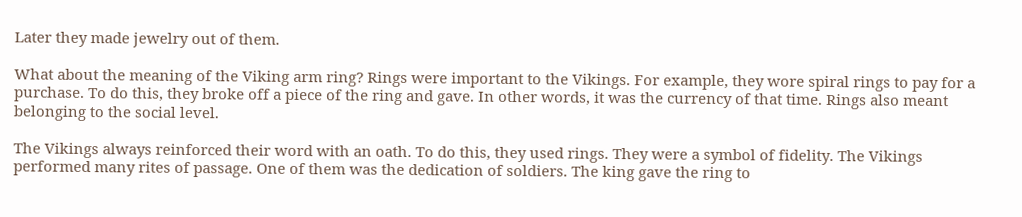Later they made jewelry out of them.

What about the meaning of the Viking arm ring? Rings were important to the Vikings. For example, they wore spiral rings to pay for a purchase. To do this, they broke off a piece of the ring and gave. In other words, it was the currency of that time. Rings also meant belonging to the social level.

The Vikings always reinforced their word with an oath. To do this, they used rings. They were a symbol of fidelity. The Vikings performed many rites of passage. One of them was the dedication of soldiers. The king gave the ring to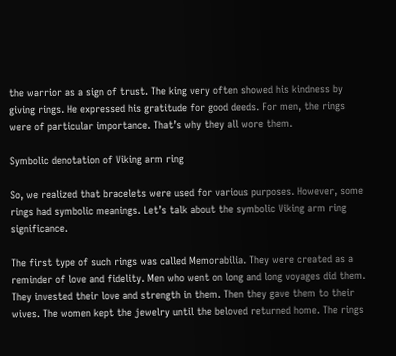the warrior as a sign of trust. The king very often showed his kindness by giving rings. He expressed his gratitude for good deeds. For men, the rings were of particular importance. That’s why they all wore them.

Symbolic denotation of Viking arm ring

So, we realized that bracelets were used for various purposes. However, some rings had symbolic meanings. Let’s talk about the symbolic Viking arm ring significance.

The first type of such rings was called Memorabilia. They were created as a reminder of love and fidelity. Men who went on long and long voyages did them. They invested their love and strength in them. Then they gave them to their wives. The women kept the jewelry until the beloved returned home. The rings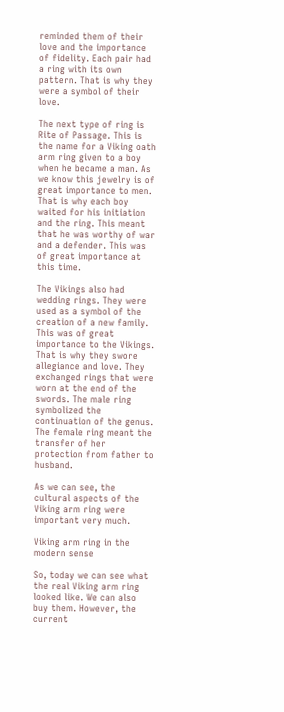reminded them of their love and the importance of fidelity. Each pair had a ring with its own pattern. That is why they were a symbol of their love.

The next type of ring is Rite of Passage. This is the name for a Viking oath arm ring given to a boy when he became a man. As we know this jewelry is of great importance to men. That is why each boy waited for his initiation and the ring. This meant that he was worthy of war and a defender. This was of great importance at this time.

The Vikings also had wedding rings. They were used as a symbol of the creation of a new family. This was of great importance to the Vikings. That is why they swore allegiance and love. They exchanged rings that were worn at the end of the swords. The male ring symbolized the continuation of the genus. The female ring meant the transfer of her protection from father to husband.

As we can see, the cultural aspects of the Viking arm ring were important very much.

Viking arm ring in the modern sense

So, today we can see what the real Viking arm ring looked like. We can also buy them. However, the current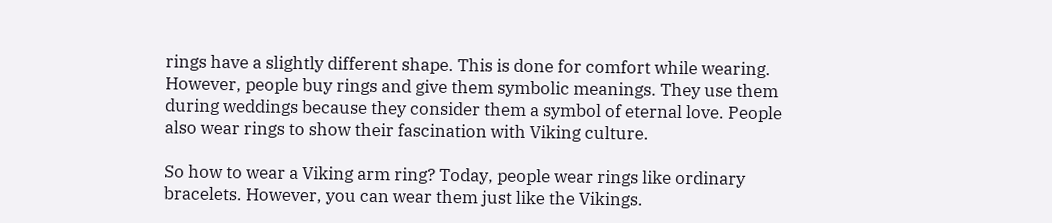rings have a slightly different shape. This is done for comfort while wearing. However, people buy rings and give them symbolic meanings. They use them during weddings because they consider them a symbol of eternal love. People also wear rings to show their fascination with Viking culture.

So how to wear a Viking arm ring? Today, people wear rings like ordinary bracelets. However, you can wear them just like the Vikings.